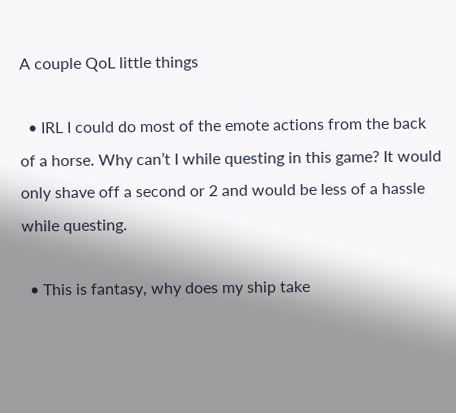A couple QoL little things

  • IRL I could do most of the emote actions from the back of a horse. Why can’t I while questing in this game? It would only shave off a second or 2 and would be less of a hassle while questing.

  • This is fantasy, why does my ship take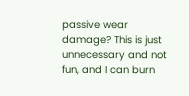passive wear damage? This is just unnecessary and not fun, and I can burn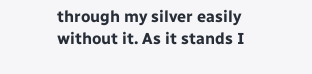through my silver easily without it. As it stands I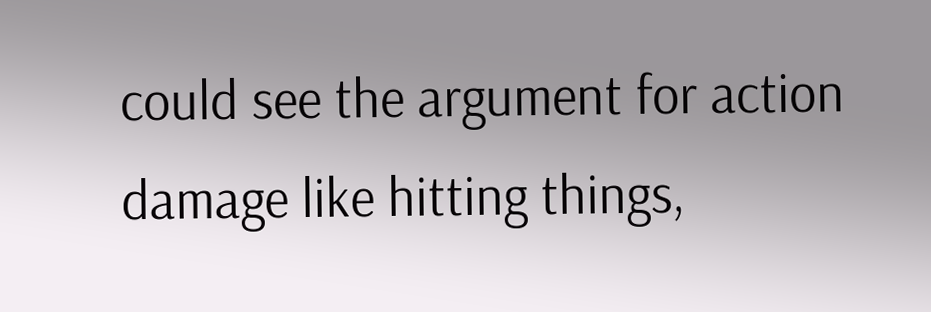could see the argument for action damage like hitting things,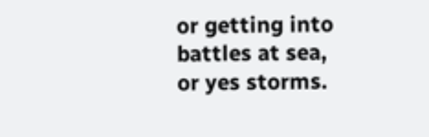or getting into battles at sea, or yes storms.